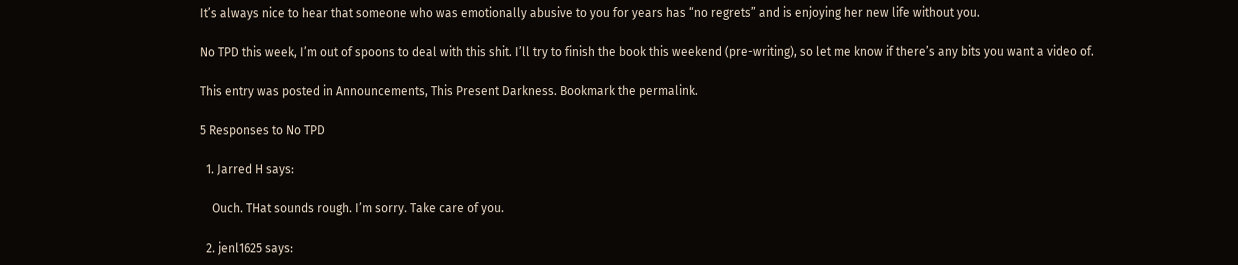It’s always nice to hear that someone who was emotionally abusive to you for years has “no regrets” and is enjoying her new life without you.

No TPD this week, I’m out of spoons to deal with this shit. I’ll try to finish the book this weekend (pre-writing), so let me know if there’s any bits you want a video of.

This entry was posted in Announcements, This Present Darkness. Bookmark the permalink.

5 Responses to No TPD

  1. Jarred H says:

    Ouch. THat sounds rough. I’m sorry. Take care of you.

  2. jenl1625 says: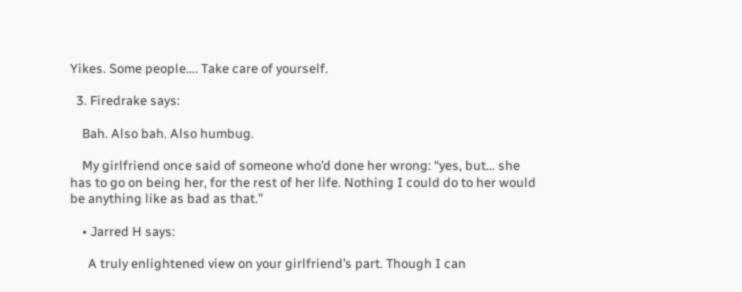Yikes. Some people…. Take care of yourself.

  3. Firedrake says:

    Bah. Also bah. Also humbug.

    My girlfriend once said of someone who’d done her wrong: “yes, but… she has to go on being her, for the rest of her life. Nothing I could do to her would be anything like as bad as that.”

    • Jarred H says:

      A truly enlightened view on your girlfriend’s part. Though I can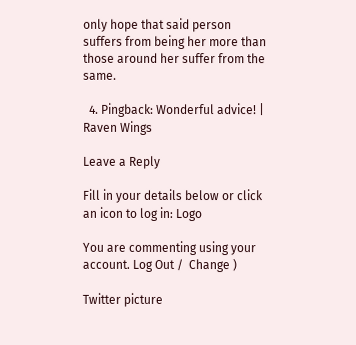only hope that said person suffers from being her more than those around her suffer from the same.

  4. Pingback: Wonderful advice! | Raven Wings

Leave a Reply

Fill in your details below or click an icon to log in: Logo

You are commenting using your account. Log Out /  Change )

Twitter picture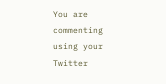You are commenting using your Twitter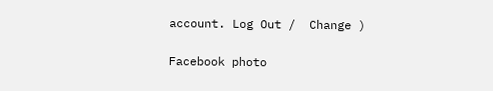account. Log Out /  Change )

Facebook photo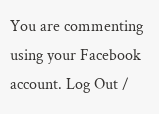You are commenting using your Facebook account. Log Out /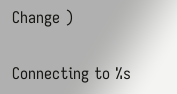Change )

Connecting to %s